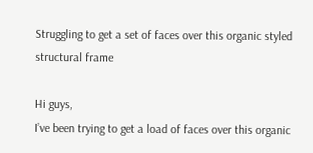Struggling to get a set of faces over this organic styled structural frame

Hi guys,
I’ve been trying to get a load of faces over this organic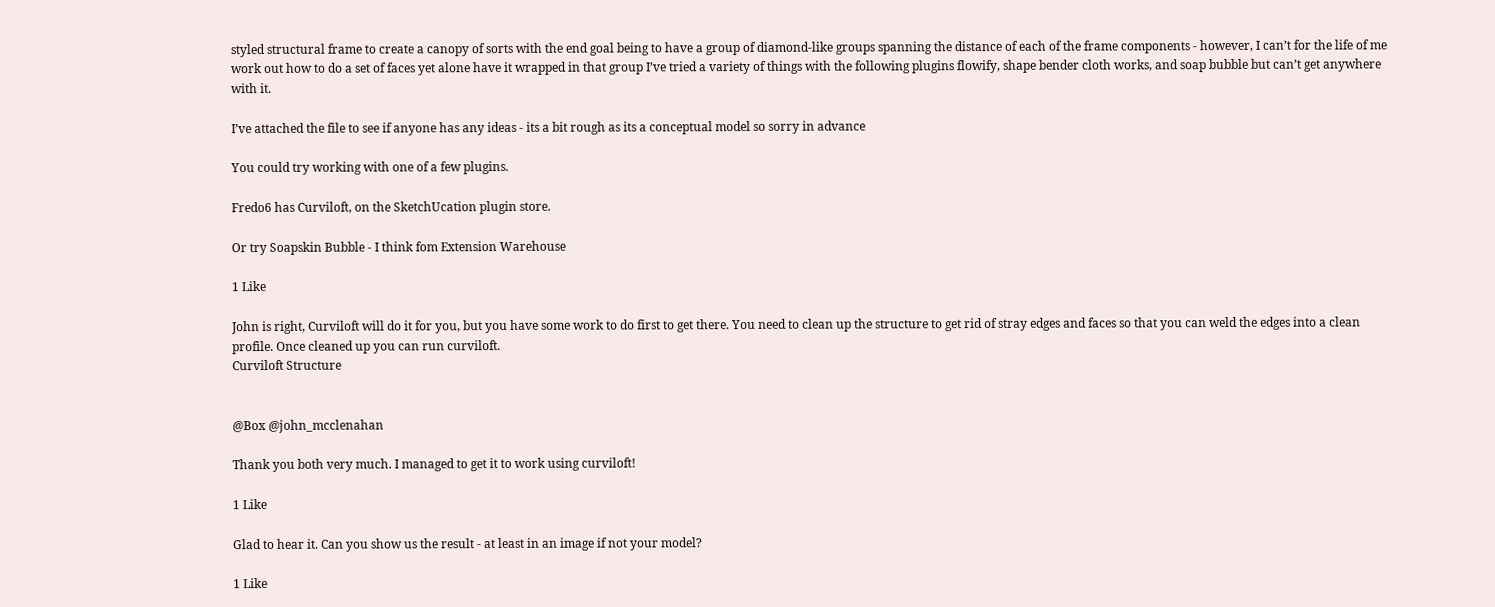styled structural frame to create a canopy of sorts with the end goal being to have a group of diamond-like groups spanning the distance of each of the frame components - however, I can’t for the life of me work out how to do a set of faces yet alone have it wrapped in that group I’ve tried a variety of things with the following plugins flowify, shape bender cloth works, and soap bubble but can’t get anywhere with it.

I’ve attached the file to see if anyone has any ideas - its a bit rough as its a conceptual model so sorry in advance

You could try working with one of a few plugins.

Fredo6 has Curviloft, on the SketchUcation plugin store.

Or try Soapskin Bubble - I think fom Extension Warehouse

1 Like

John is right, Curviloft will do it for you, but you have some work to do first to get there. You need to clean up the structure to get rid of stray edges and faces so that you can weld the edges into a clean profile. Once cleaned up you can run curviloft.
Curviloft Structure


@Box @john_mcclenahan

Thank you both very much. I managed to get it to work using curviloft!

1 Like

Glad to hear it. Can you show us the result - at least in an image if not your model?

1 Like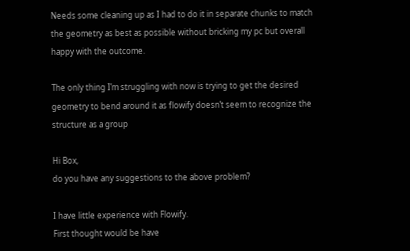Needs some cleaning up as I had to do it in separate chunks to match the geometry as best as possible without bricking my pc but overall happy with the outcome.

The only thing I’m struggling with now is trying to get the desired geometry to bend around it as flowify doesn’t seem to recognize the structure as a group

Hi Box,
do you have any suggestions to the above problem?

I have little experience with Flowify.
First thought would be have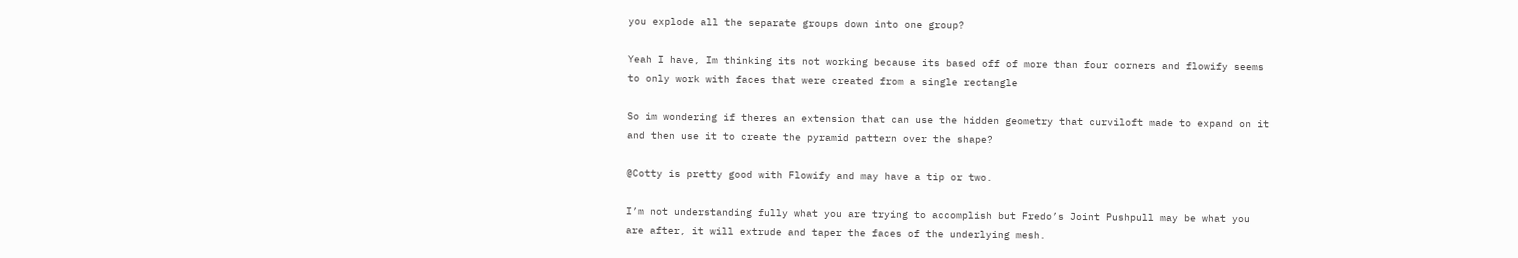you explode all the separate groups down into one group?

Yeah I have, Im thinking its not working because its based off of more than four corners and flowify seems to only work with faces that were created from a single rectangle

So im wondering if theres an extension that can use the hidden geometry that curviloft made to expand on it and then use it to create the pyramid pattern over the shape?

@Cotty is pretty good with Flowify and may have a tip or two.

I’m not understanding fully what you are trying to accomplish but Fredo’s Joint Pushpull may be what you are after, it will extrude and taper the faces of the underlying mesh.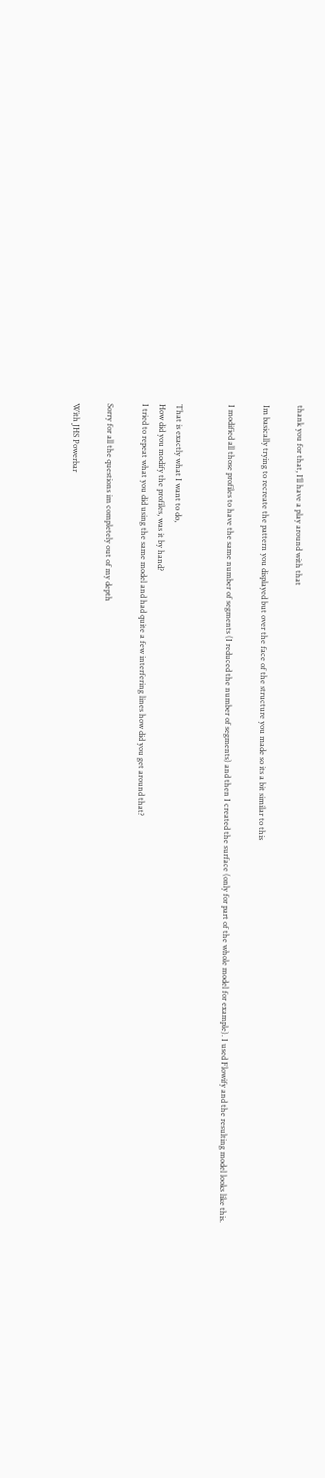thank you for that, I’ll have a play around with that

Im basically trying to recreate the pattern you displayed but over the face of the structure you made so its a bit similar to this

I modified all those profiles to have the same number of segments (I reduced the number of segments) and then I created the surface (only for part of the whole model for example). I used Flowify and the resulting model looks like this.


That is exactly what I want to do,
How did you modify the profiles, was it by hand?
I tried to repeat what you did using the same model and had quite a few interfering lines how did you get around that?

Sorry for all the questions im completely out of my depth

With JHS Powerbar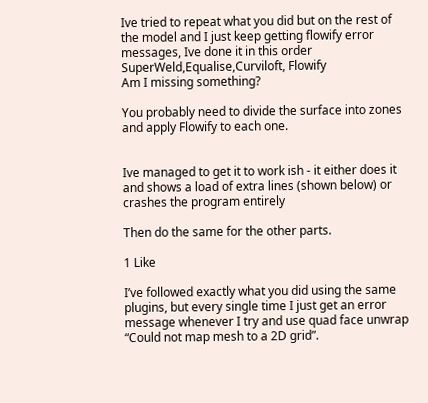Ive tried to repeat what you did but on the rest of the model and I just keep getting flowify error messages, Ive done it in this order
SuperWeld,Equalise,Curviloft, Flowify
Am I missing something?

You probably need to divide the surface into zones and apply Flowify to each one.


Ive managed to get it to work ish - it either does it and shows a load of extra lines (shown below) or crashes the program entirely

Then do the same for the other parts.

1 Like

I’ve followed exactly what you did using the same plugins, but every single time I just get an error message whenever I try and use quad face unwrap “Could not map mesh to a 2D grid”.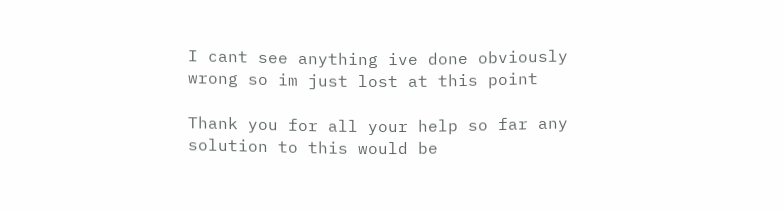I cant see anything ive done obviously wrong so im just lost at this point

Thank you for all your help so far any solution to this would be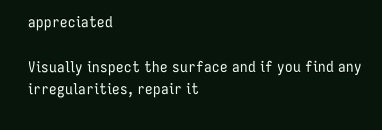appreciated

Visually inspect the surface and if you find any irregularities, repair it